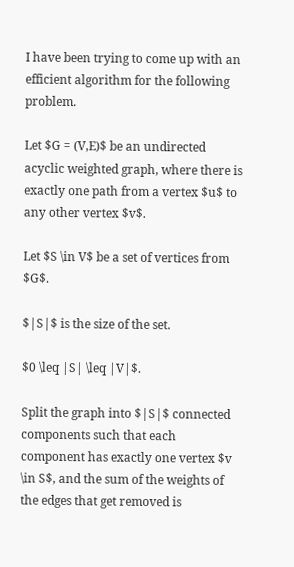I have been trying to come up with an efficient algorithm for the following problem.

Let $G = (V,E)$ be an undirected acyclic weighted graph, where there is exactly one path from a vertex $u$ to any other vertex $v$.

Let $S \in V$ be a set of vertices from $G$.

$|S|$ is the size of the set.

$0 \leq |S| \leq |V|$.

Split the graph into $|S|$ connected components such that each component has exactly one vertex $v \in S$, and the sum of the weights of the edges that get removed is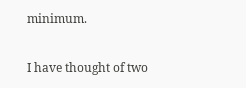minimum.

I have thought of two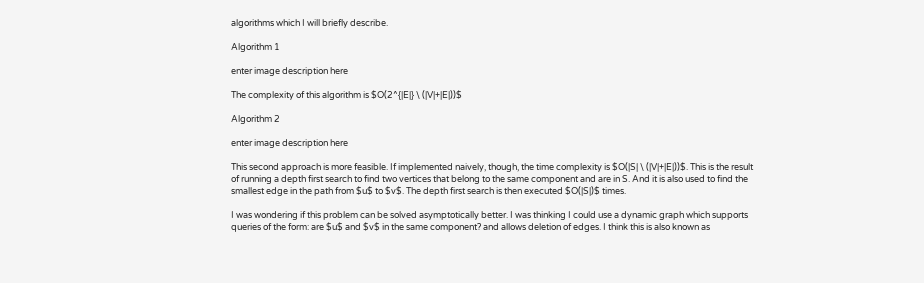algorithms which I will briefly describe.

Algorithm 1

enter image description here

The complexity of this algorithm is $O(2^{|E|} \ (|V|+|E|))$

Algorithm 2

enter image description here

This second approach is more feasible. If implemented naively, though, the time complexity is $O(|S| \ (|V|+|E|))$. This is the result of running a depth first search to find two vertices that belong to the same component and are in S. And it is also used to find the smallest edge in the path from $u$ to $v$. The depth first search is then executed $O(|S|)$ times.

I was wondering if this problem can be solved asymptotically better. I was thinking I could use a dynamic graph which supports queries of the form: are $u$ and $v$ in the same component? and allows deletion of edges. I think this is also known as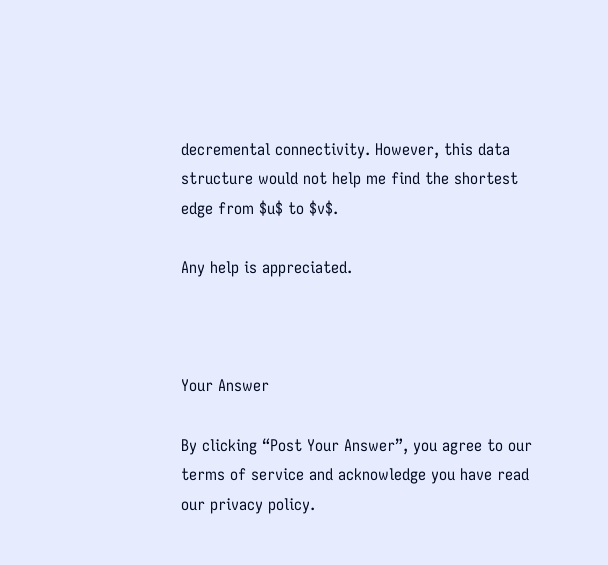decremental connectivity. However, this data structure would not help me find the shortest edge from $u$ to $v$.

Any help is appreciated.



Your Answer

By clicking “Post Your Answer”, you agree to our terms of service and acknowledge you have read our privacy policy.